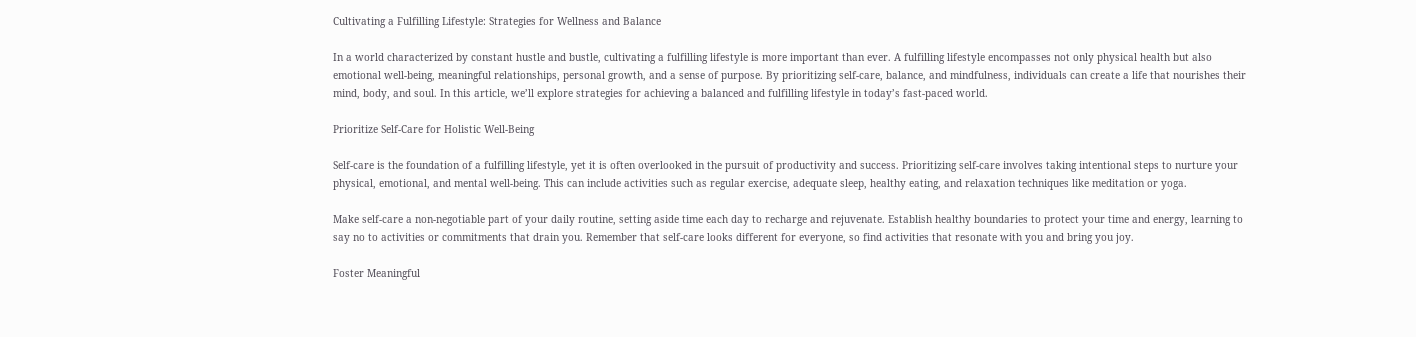Cultivating a Fulfilling Lifestyle: Strategies for Wellness and Balance

In a world characterized by constant hustle and bustle, cultivating a fulfilling lifestyle is more important than ever. A fulfilling lifestyle encompasses not only physical health but also emotional well-being, meaningful relationships, personal growth, and a sense of purpose. By prioritizing self-care, balance, and mindfulness, individuals can create a life that nourishes their mind, body, and soul. In this article, we’ll explore strategies for achieving a balanced and fulfilling lifestyle in today’s fast-paced world.

Prioritize Self-Care for Holistic Well-Being

Self-care is the foundation of a fulfilling lifestyle, yet it is often overlooked in the pursuit of productivity and success. Prioritizing self-care involves taking intentional steps to nurture your physical, emotional, and mental well-being. This can include activities such as regular exercise, adequate sleep, healthy eating, and relaxation techniques like meditation or yoga.

Make self-care a non-negotiable part of your daily routine, setting aside time each day to recharge and rejuvenate. Establish healthy boundaries to protect your time and energy, learning to say no to activities or commitments that drain you. Remember that self-care looks different for everyone, so find activities that resonate with you and bring you joy.

Foster Meaningful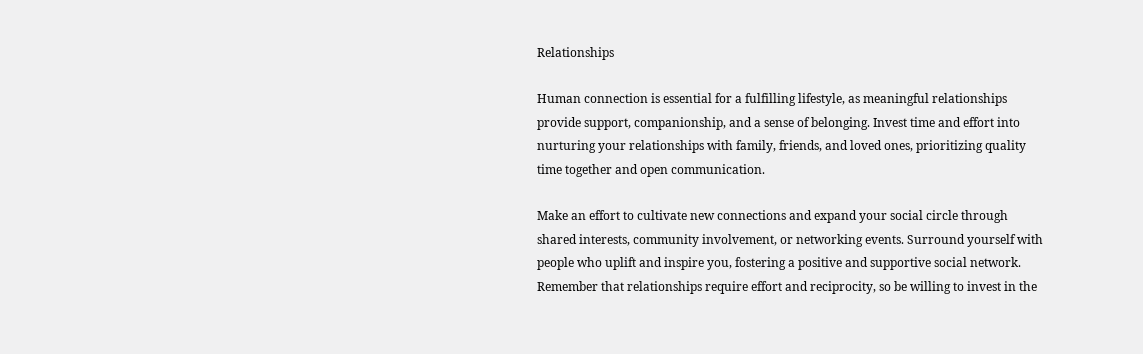Relationships

Human connection is essential for a fulfilling lifestyle, as meaningful relationships provide support, companionship, and a sense of belonging. Invest time and effort into nurturing your relationships with family, friends, and loved ones, prioritizing quality time together and open communication.

Make an effort to cultivate new connections and expand your social circle through shared interests, community involvement, or networking events. Surround yourself with people who uplift and inspire you, fostering a positive and supportive social network. Remember that relationships require effort and reciprocity, so be willing to invest in the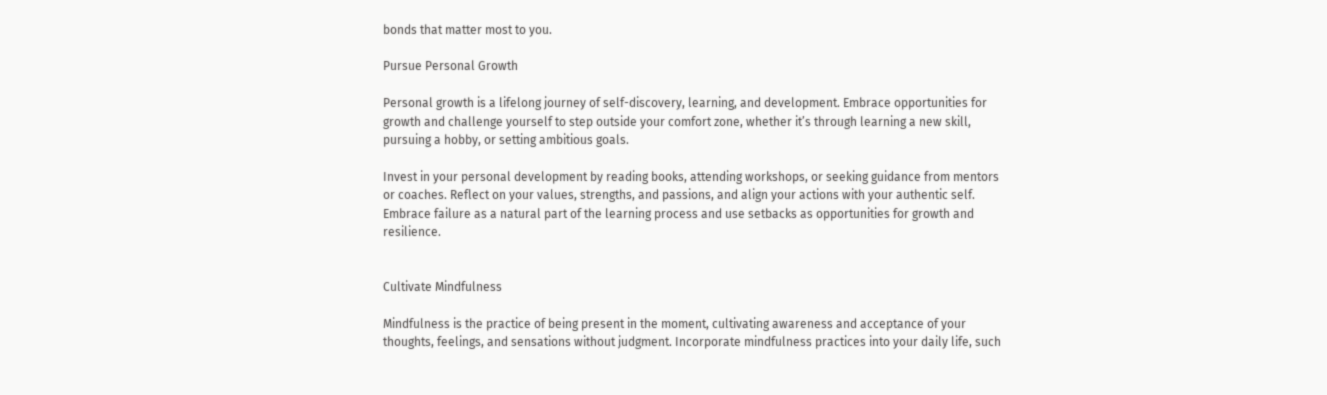bonds that matter most to you.

Pursue Personal Growth

Personal growth is a lifelong journey of self-discovery, learning, and development. Embrace opportunities for growth and challenge yourself to step outside your comfort zone, whether it’s through learning a new skill, pursuing a hobby, or setting ambitious goals.

Invest in your personal development by reading books, attending workshops, or seeking guidance from mentors or coaches. Reflect on your values, strengths, and passions, and align your actions with your authentic self. Embrace failure as a natural part of the learning process and use setbacks as opportunities for growth and resilience.


Cultivate Mindfulness

Mindfulness is the practice of being present in the moment, cultivating awareness and acceptance of your thoughts, feelings, and sensations without judgment. Incorporate mindfulness practices into your daily life, such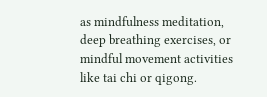as mindfulness meditation, deep breathing exercises, or mindful movement activities like tai chi or qigong.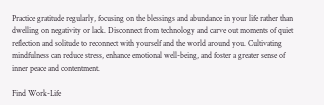Practice gratitude regularly, focusing on the blessings and abundance in your life rather than dwelling on negativity or lack. Disconnect from technology and carve out moments of quiet reflection and solitude to reconnect with yourself and the world around you. Cultivating mindfulness can reduce stress, enhance emotional well-being, and foster a greater sense of inner peace and contentment.

Find Work-Life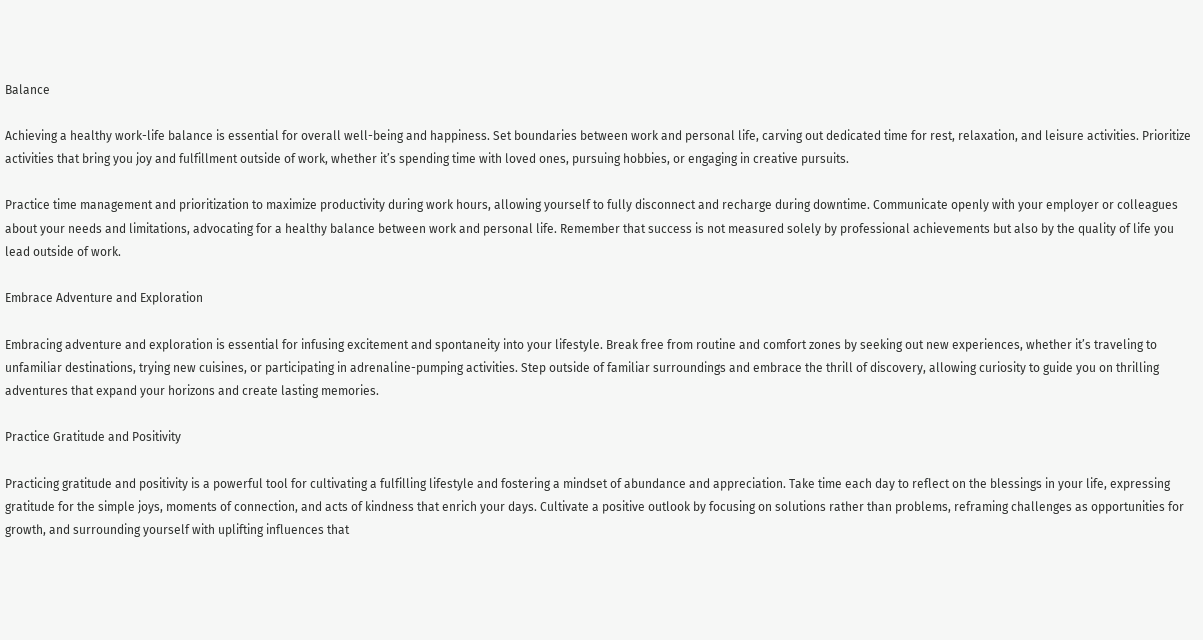Balance

Achieving a healthy work-life balance is essential for overall well-being and happiness. Set boundaries between work and personal life, carving out dedicated time for rest, relaxation, and leisure activities. Prioritize activities that bring you joy and fulfillment outside of work, whether it’s spending time with loved ones, pursuing hobbies, or engaging in creative pursuits.

Practice time management and prioritization to maximize productivity during work hours, allowing yourself to fully disconnect and recharge during downtime. Communicate openly with your employer or colleagues about your needs and limitations, advocating for a healthy balance between work and personal life. Remember that success is not measured solely by professional achievements but also by the quality of life you lead outside of work.

Embrace Adventure and Exploration

Embracing adventure and exploration is essential for infusing excitement and spontaneity into your lifestyle. Break free from routine and comfort zones by seeking out new experiences, whether it’s traveling to unfamiliar destinations, trying new cuisines, or participating in adrenaline-pumping activities. Step outside of familiar surroundings and embrace the thrill of discovery, allowing curiosity to guide you on thrilling adventures that expand your horizons and create lasting memories.

Practice Gratitude and Positivity

Practicing gratitude and positivity is a powerful tool for cultivating a fulfilling lifestyle and fostering a mindset of abundance and appreciation. Take time each day to reflect on the blessings in your life, expressing gratitude for the simple joys, moments of connection, and acts of kindness that enrich your days. Cultivate a positive outlook by focusing on solutions rather than problems, reframing challenges as opportunities for growth, and surrounding yourself with uplifting influences that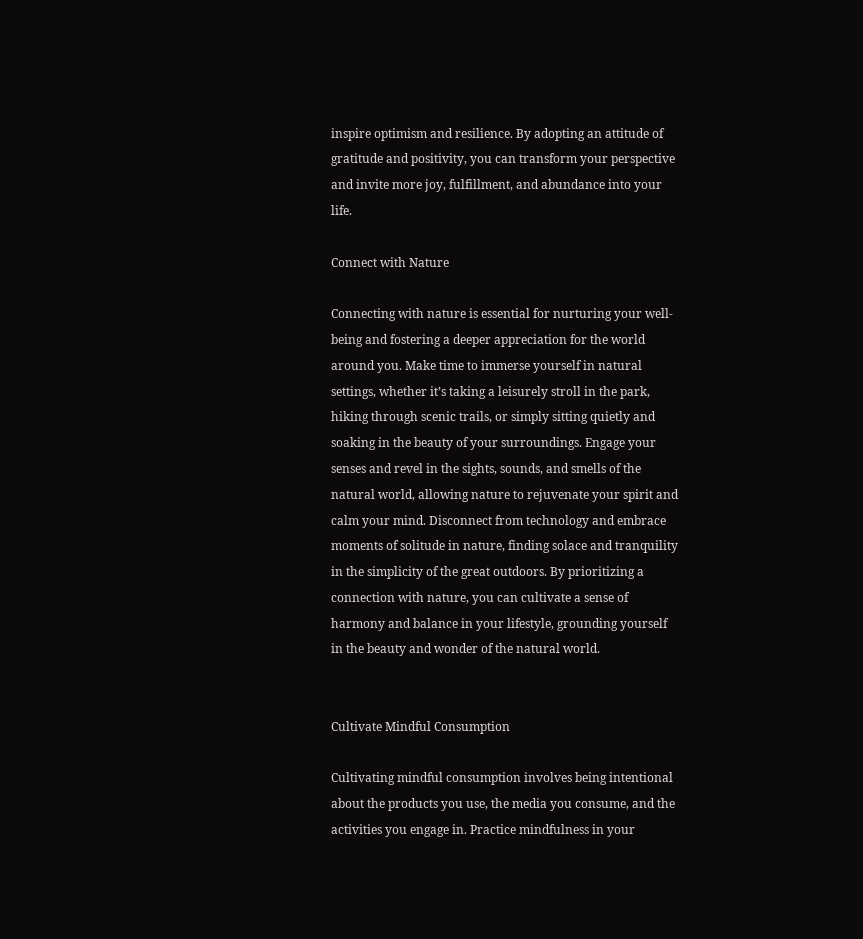inspire optimism and resilience. By adopting an attitude of gratitude and positivity, you can transform your perspective and invite more joy, fulfillment, and abundance into your life.

Connect with Nature

Connecting with nature is essential for nurturing your well-being and fostering a deeper appreciation for the world around you. Make time to immerse yourself in natural settings, whether it’s taking a leisurely stroll in the park, hiking through scenic trails, or simply sitting quietly and soaking in the beauty of your surroundings. Engage your senses and revel in the sights, sounds, and smells of the natural world, allowing nature to rejuvenate your spirit and calm your mind. Disconnect from technology and embrace moments of solitude in nature, finding solace and tranquility in the simplicity of the great outdoors. By prioritizing a connection with nature, you can cultivate a sense of harmony and balance in your lifestyle, grounding yourself in the beauty and wonder of the natural world.


Cultivate Mindful Consumption

Cultivating mindful consumption involves being intentional about the products you use, the media you consume, and the activities you engage in. Practice mindfulness in your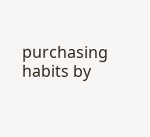purchasing habits by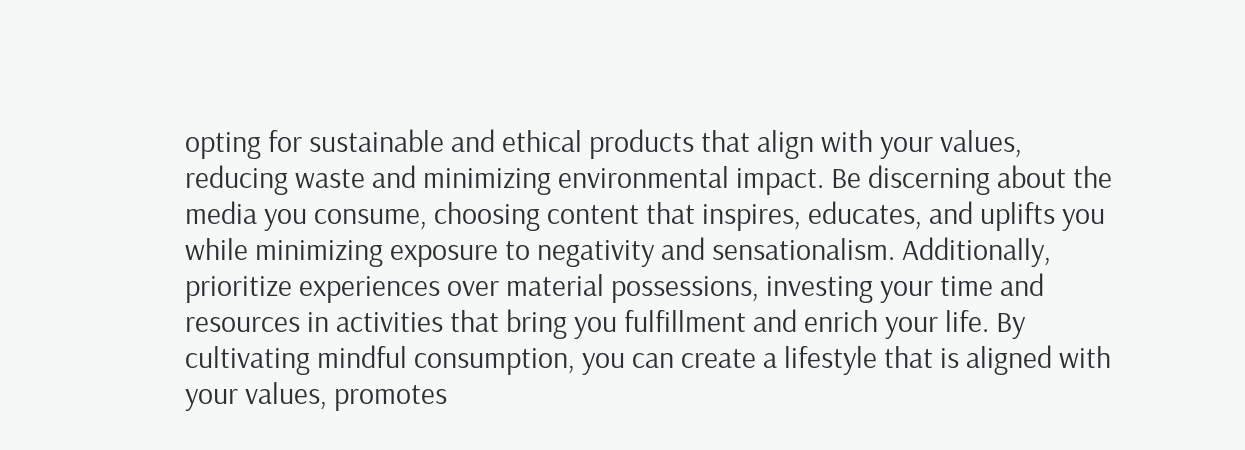opting for sustainable and ethical products that align with your values, reducing waste and minimizing environmental impact. Be discerning about the media you consume, choosing content that inspires, educates, and uplifts you while minimizing exposure to negativity and sensationalism. Additionally, prioritize experiences over material possessions, investing your time and resources in activities that bring you fulfillment and enrich your life. By cultivating mindful consumption, you can create a lifestyle that is aligned with your values, promotes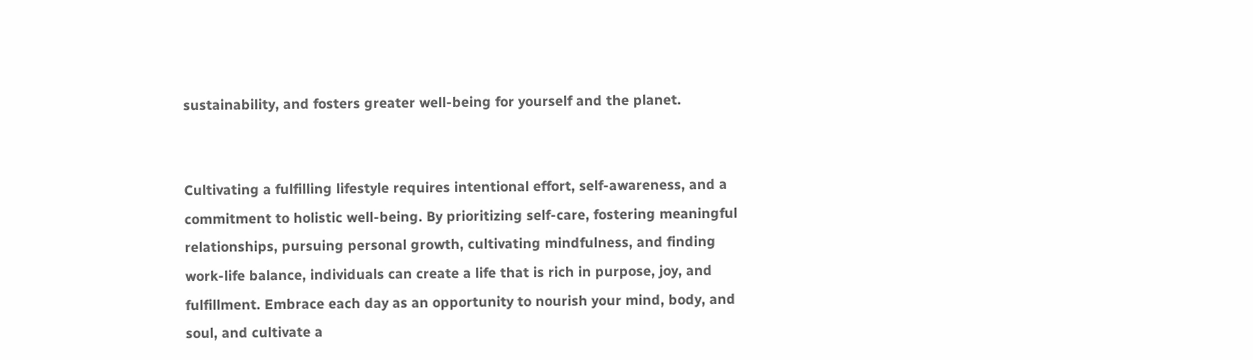sustainability, and fosters greater well-being for yourself and the planet.


Cultivating a fulfilling lifestyle requires intentional effort, self-awareness, and a commitment to holistic well-being. By prioritizing self-care, fostering meaningful relationships, pursuing personal growth, cultivating mindfulness, and finding work-life balance, individuals can create a life that is rich in purpose, joy, and fulfillment. Embrace each day as an opportunity to nourish your mind, body, and soul, and cultivate a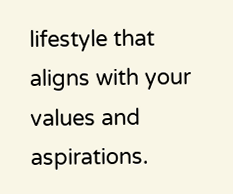lifestyle that aligns with your values and aspirations.